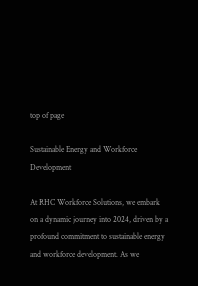top of page

Sustainable Energy and Workforce Development

At RHC Workforce Solutions, we embark on a dynamic journey into 2024, driven by a profound commitment to sustainable energy and workforce development. As we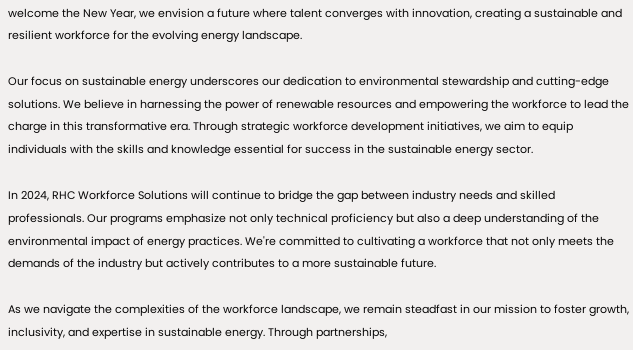welcome the New Year, we envision a future where talent converges with innovation, creating a sustainable and resilient workforce for the evolving energy landscape.

Our focus on sustainable energy underscores our dedication to environmental stewardship and cutting-edge solutions. We believe in harnessing the power of renewable resources and empowering the workforce to lead the charge in this transformative era. Through strategic workforce development initiatives, we aim to equip individuals with the skills and knowledge essential for success in the sustainable energy sector.

In 2024, RHC Workforce Solutions will continue to bridge the gap between industry needs and skilled professionals. Our programs emphasize not only technical proficiency but also a deep understanding of the environmental impact of energy practices. We're committed to cultivating a workforce that not only meets the demands of the industry but actively contributes to a more sustainable future.

As we navigate the complexities of the workforce landscape, we remain steadfast in our mission to foster growth, inclusivity, and expertise in sustainable energy. Through partnerships,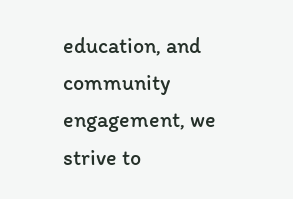education, and community engagement, we strive to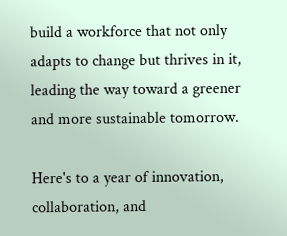build a workforce that not only adapts to change but thrives in it, leading the way toward a greener and more sustainable tomorrow.

Here's to a year of innovation, collaboration, and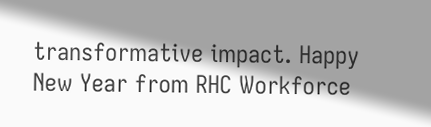transformative impact. Happy New Year from RHC Workforce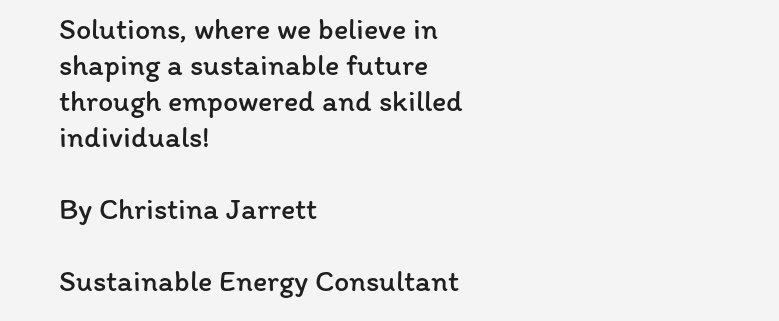Solutions, where we believe in shaping a sustainable future through empowered and skilled individuals!

By Christina Jarrett

Sustainable Energy Consultant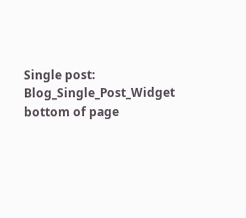Single post: Blog_Single_Post_Widget
bottom of page